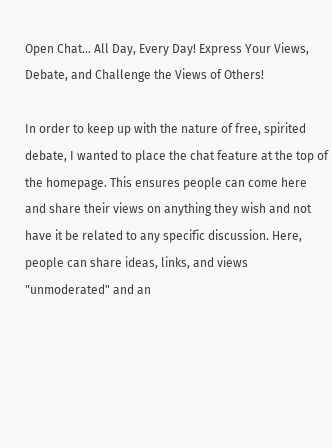Open Chat... All Day, Every Day! Express Your Views, Debate, and Challenge the Views of Others!

In order to keep up with the nature of free, spirited debate, I wanted to place the chat feature at the top of the homepage. This ensures people can come here and share their views on anything they wish and not have it be related to any specific discussion. Here, people can share ideas, links, and views "unmoderated" and an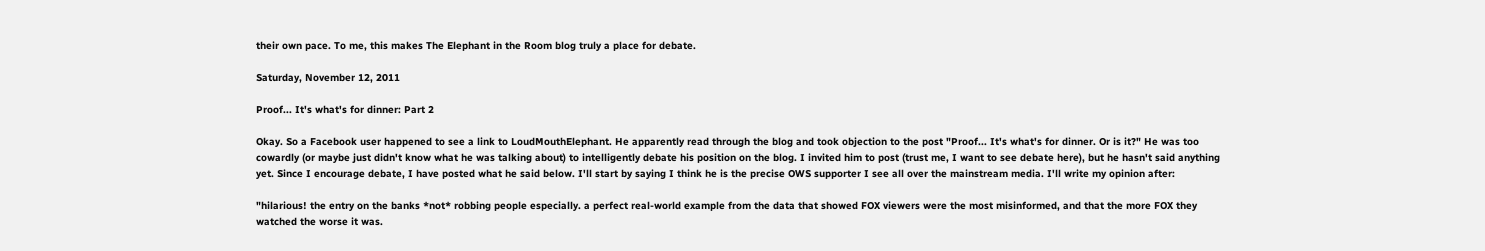their own pace. To me, this makes The Elephant in the Room blog truly a place for debate.

Saturday, November 12, 2011

Proof... It's what's for dinner: Part 2

Okay. So a Facebook user happened to see a link to LoudMouthElephant. He apparently read through the blog and took objection to the post "Proof... It's what's for dinner. Or is it?" He was too cowardly (or maybe just didn't know what he was talking about) to intelligently debate his position on the blog. I invited him to post (trust me, I want to see debate here), but he hasn't said anything yet. Since I encourage debate, I have posted what he said below. I'll start by saying I think he is the precise OWS supporter I see all over the mainstream media. I'll write my opinion after:

"hilarious! the entry on the banks *not* robbing people especially. a perfect real-world example from the data that showed FOX viewers were the most misinformed, and that the more FOX they watched the worse it was.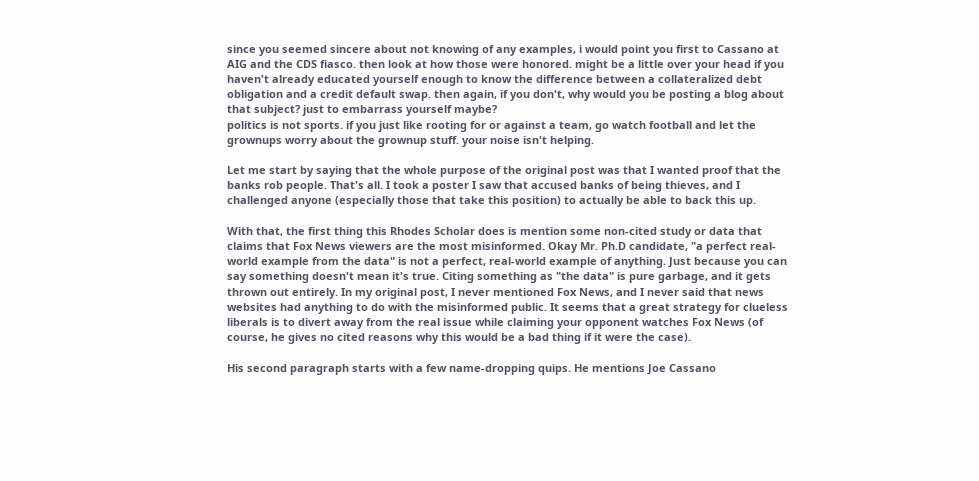since you seemed sincere about not knowing of any examples, i would point you first to Cassano at AIG and the CDS fiasco. then look at how those were honored. might be a little over your head if you haven't already educated yourself enough to know the difference between a collateralized debt obligation and a credit default swap. then again, if you don't, why would you be posting a blog about that subject? just to embarrass yourself maybe?
politics is not sports. if you just like rooting for or against a team, go watch football and let the grownups worry about the grownup stuff. your noise isn't helping.

Let me start by saying that the whole purpose of the original post was that I wanted proof that the banks rob people. That's all. I took a poster I saw that accused banks of being thieves, and I challenged anyone (especially those that take this position) to actually be able to back this up.

With that, the first thing this Rhodes Scholar does is mention some non-cited study or data that claims that Fox News viewers are the most misinformed. Okay Mr. Ph.D candidate, "a perfect real-world example from the data" is not a perfect, real-world example of anything. Just because you can say something doesn't mean it's true. Citing something as "the data" is pure garbage, and it gets thrown out entirely. In my original post, I never mentioned Fox News, and I never said that news websites had anything to do with the misinformed public. It seems that a great strategy for clueless liberals is to divert away from the real issue while claiming your opponent watches Fox News (of course, he gives no cited reasons why this would be a bad thing if it were the case).

His second paragraph starts with a few name-dropping quips. He mentions Joe Cassano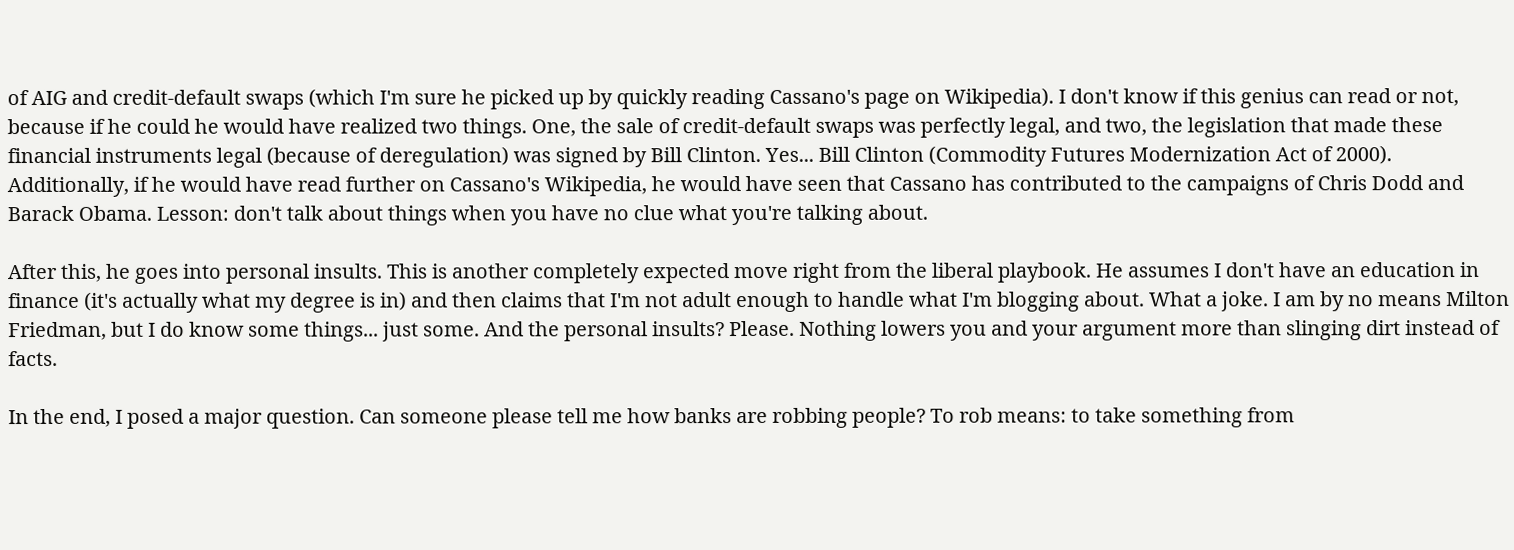of AIG and credit-default swaps (which I'm sure he picked up by quickly reading Cassano's page on Wikipedia). I don't know if this genius can read or not, because if he could he would have realized two things. One, the sale of credit-default swaps was perfectly legal, and two, the legislation that made these financial instruments legal (because of deregulation) was signed by Bill Clinton. Yes... Bill Clinton (Commodity Futures Modernization Act of 2000). Additionally, if he would have read further on Cassano's Wikipedia, he would have seen that Cassano has contributed to the campaigns of Chris Dodd and Barack Obama. Lesson: don't talk about things when you have no clue what you're talking about.

After this, he goes into personal insults. This is another completely expected move right from the liberal playbook. He assumes I don't have an education in finance (it's actually what my degree is in) and then claims that I'm not adult enough to handle what I'm blogging about. What a joke. I am by no means Milton Friedman, but I do know some things... just some. And the personal insults? Please. Nothing lowers you and your argument more than slinging dirt instead of facts.

In the end, I posed a major question. Can someone please tell me how banks are robbing people? To rob means: to take something from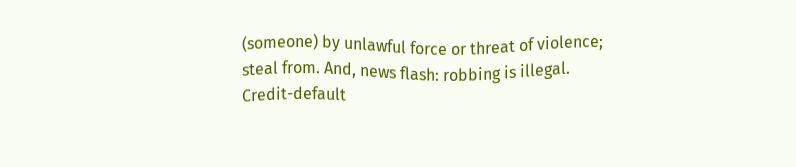(someone) by unlawful force or threat of violence; steal from. And, news flash: robbing is illegal. Credit-default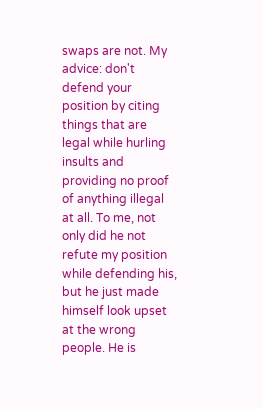swaps are not. My advice: don't defend your position by citing things that are legal while hurling insults and providing no proof of anything illegal at all. To me, not only did he not refute my position while defending his, but he just made himself look upset at the wrong people. He is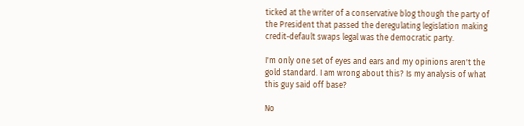ticked at the writer of a conservative blog though the party of the President that passed the deregulating legislation making credit-default swaps legal was the democratic party.

I'm only one set of eyes and ears and my opinions aren't the gold standard. I am wrong about this? Is my analysis of what this guy said off base?

No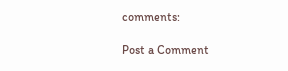comments:

Post a Comment